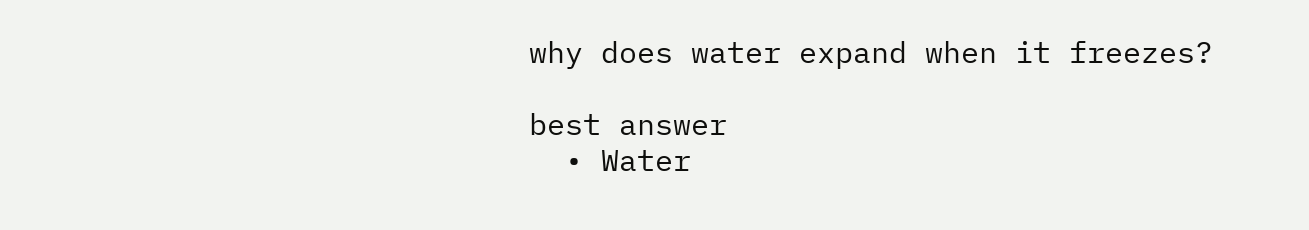why does water expand when it freezes?

best answer
  • Water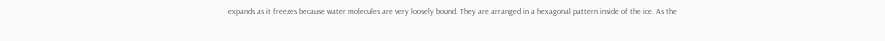expands as it freezes because water molecules are very loosely bound. They are arranged in a hexagonal pattern inside of the ice. As the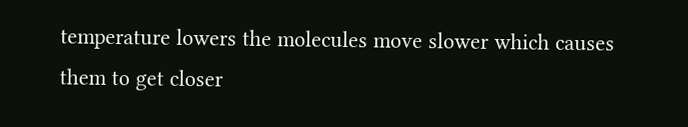temperature lowers the molecules move slower which causes them to get closer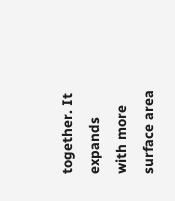together. It expands with more surface area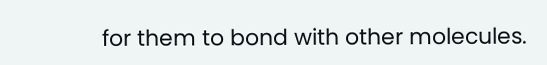for them to bond with other molecules.